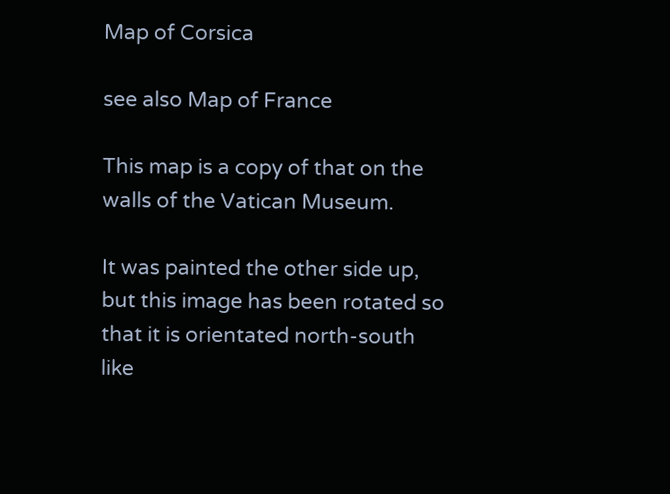Map of Corsica

see also Map of France

This map is a copy of that on the walls of the Vatican Museum.

It was painted the other side up, but this image has been rotated so that it is orientated north-south like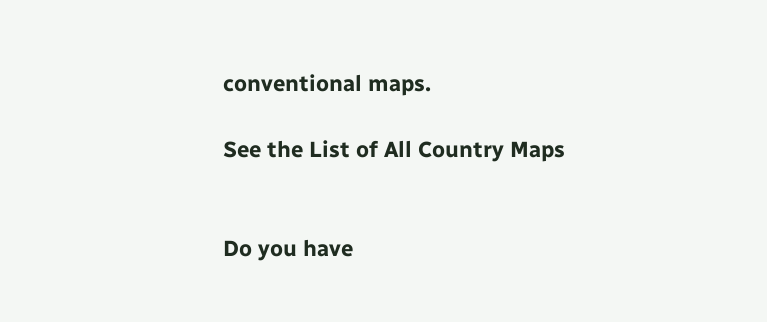conventional maps.

See the List of All Country Maps


Do you have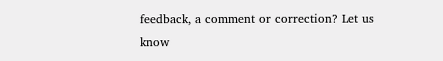feedback, a comment or correction? Let us know